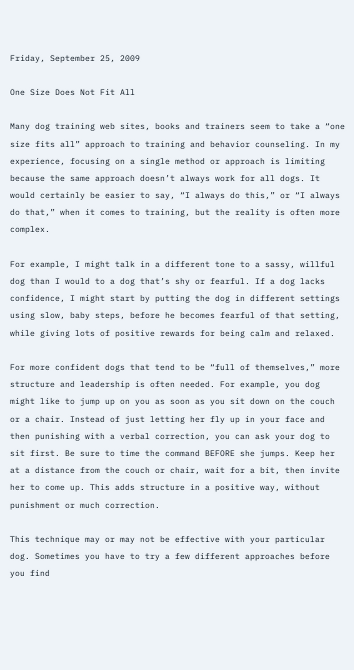Friday, September 25, 2009

One Size Does Not Fit All

Many dog training web sites, books and trainers seem to take a “one size fits all” approach to training and behavior counseling. In my experience, focusing on a single method or approach is limiting because the same approach doesn’t always work for all dogs. It would certainly be easier to say, “I always do this,” or “I always do that,” when it comes to training, but the reality is often more complex.

For example, I might talk in a different tone to a sassy, willful dog than I would to a dog that’s shy or fearful. If a dog lacks confidence, I might start by putting the dog in different settings using slow, baby steps, before he becomes fearful of that setting, while giving lots of positive rewards for being calm and relaxed.

For more confident dogs that tend to be “full of themselves,” more structure and leadership is often needed. For example, you dog might like to jump up on you as soon as you sit down on the couch or a chair. Instead of just letting her fly up in your face and then punishing with a verbal correction, you can ask your dog to sit first. Be sure to time the command BEFORE she jumps. Keep her at a distance from the couch or chair, wait for a bit, then invite her to come up. This adds structure in a positive way, without punishment or much correction.

This technique may or may not be effective with your particular dog. Sometimes you have to try a few different approaches before you find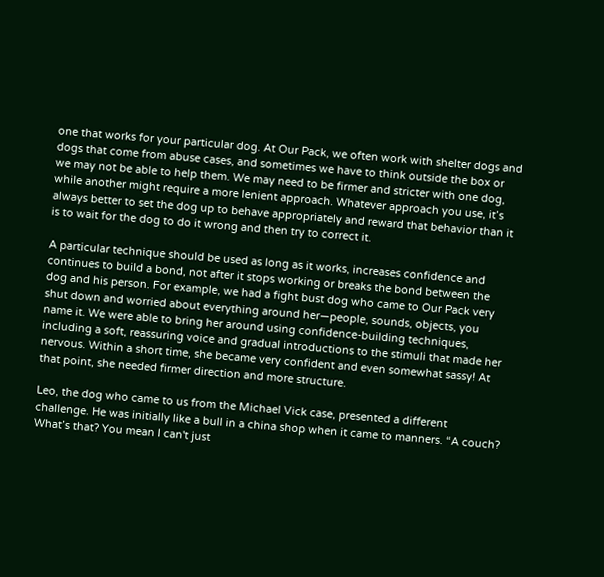one that works for your particular dog. At Our Pack, we often work with shelter dogs and dogs that come from abuse cases, and sometimes we have to think outside the box or we may not be able to help them. We may need to be firmer and stricter with one dog, while another might require a more lenient approach. Whatever approach you use, it’s always better to set the dog up to behave appropriately and reward that behavior than it is to wait for the dog to do it wrong and then try to correct it.

A particular technique should be used as long as it works, increases confidence and continues to build a bond, not after it stops working or breaks the bond between the dog and his person. For example, we had a fight bust dog who came to Our Pack very shut down and worried about everything around her—people, sounds, objects, you name it. We were able to bring her around using confidence-building techniques, including a soft, reassuring voice and gradual introductions to the stimuli that made her nervous. Within a short time, she became very confident and even somewhat sassy! At that point, she needed firmer direction and more structure.

Leo, the dog who came to us from the Michael Vick case, presented a different challenge. He was initially like a bull in a china shop when it came to manners. “A couch? What’s that? You mean I can't just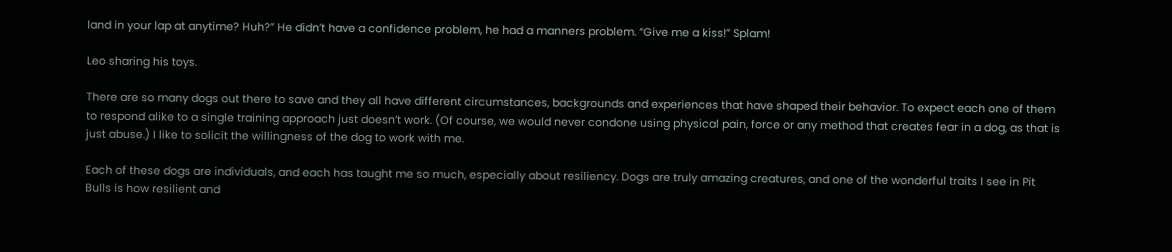land in your lap at anytime? Huh?” He didn’t have a confidence problem, he had a manners problem. “Give me a kiss!” Splam!

Leo sharing his toys.

There are so many dogs out there to save and they all have different circumstances, backgrounds and experiences that have shaped their behavior. To expect each one of them to respond alike to a single training approach just doesn’t work. (Of course, we would never condone using physical pain, force or any method that creates fear in a dog, as that is just abuse.) I like to solicit the willingness of the dog to work with me.

Each of these dogs are individuals, and each has taught me so much, especially about resiliency. Dogs are truly amazing creatures, and one of the wonderful traits I see in Pit Bulls is how resilient and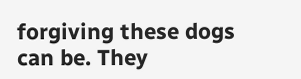forgiving these dogs can be. They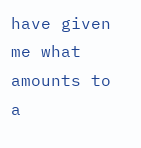have given me what amounts to a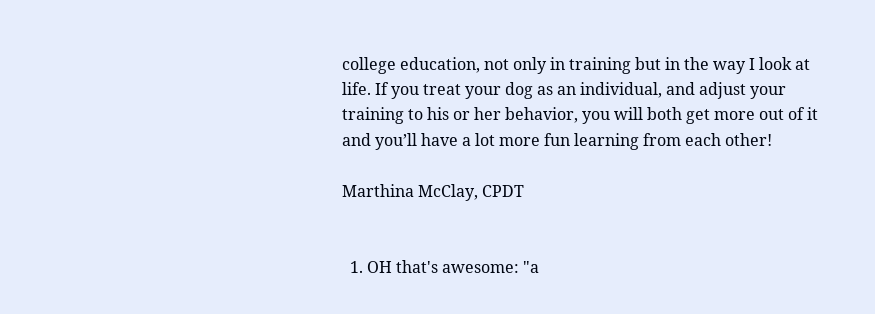college education, not only in training but in the way I look at life. If you treat your dog as an individual, and adjust your training to his or her behavior, you will both get more out of it and you’ll have a lot more fun learning from each other!

Marthina McClay, CPDT


  1. OH that's awesome: "a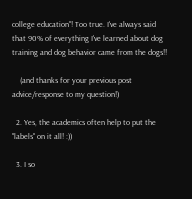college education"! Too true. I've always said that 90% of everything I've learned about dog training and dog behavior came from the dogs!!

    (and thanks for your previous post advice/response to my question!)

  2. Yes, the academics often help to put the "labels" on it all! :))

  3. I so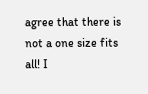agree that there is not a one size fits all! I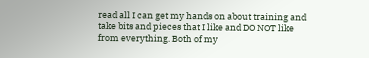read all I can get my hands on about training and take bits and pieces that I like and DO NOT like from everything. Both of my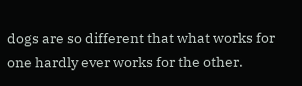dogs are so different that what works for one hardly ever works for the other.